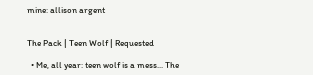mine: allison argent


The Pack | Teen Wolf | Requested

  • Me, all year: teen wolf is a mess... The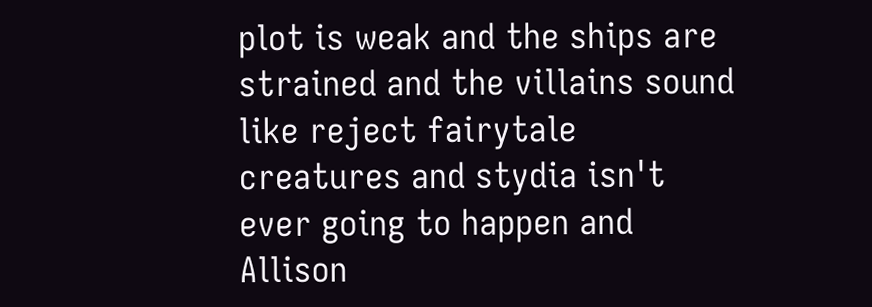plot is weak and the ships are strained and the villains sound like reject fairytale creatures and stydia isn't ever going to happen and Allison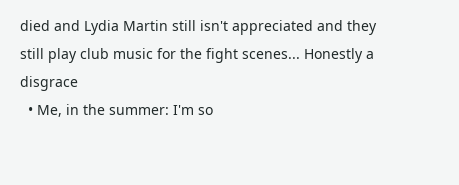died and Lydia Martin still isn't appreciated and they still play club music for the fight scenes... Honestly a disgrace
  • Me, in the summer: I'm so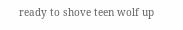ready to shove teen wolf up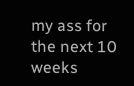my ass for the next 10 weeks